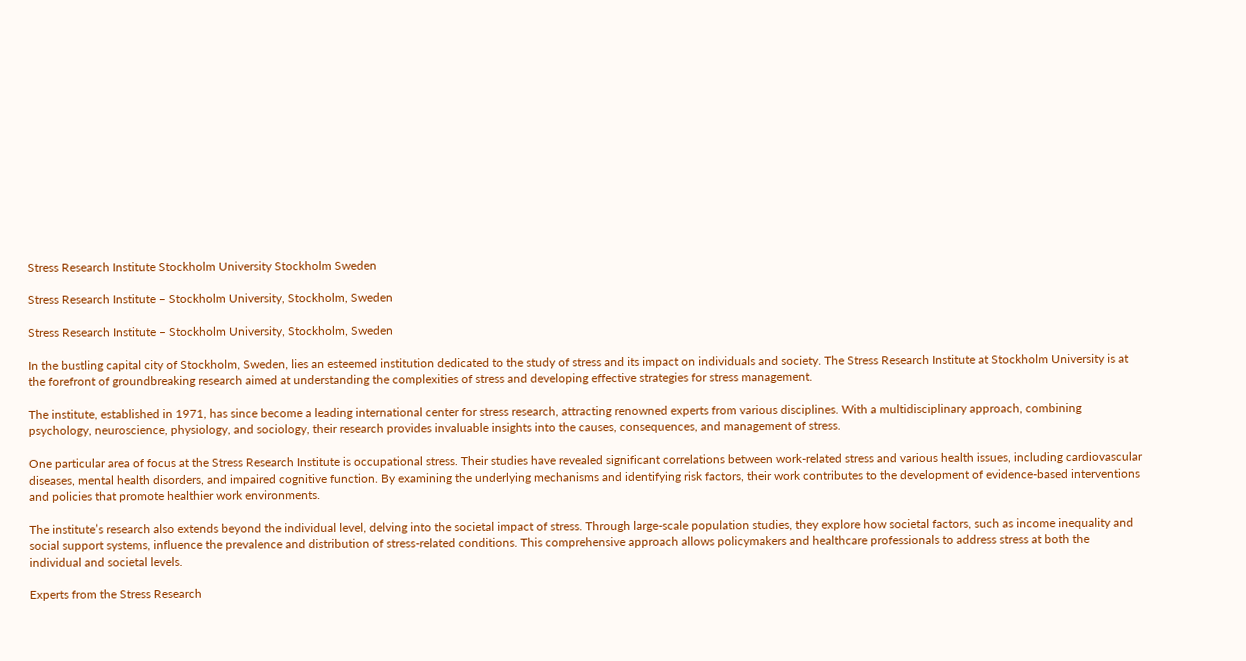Stress Research Institute Stockholm University Stockholm Sweden

Stress Research Institute – Stockholm University, Stockholm, Sweden

Stress Research Institute – Stockholm University, Stockholm, Sweden

In the bustling capital city of Stockholm, Sweden, lies an esteemed institution dedicated to the study of stress and its impact on individuals and society. The Stress Research Institute at Stockholm University is at the forefront of groundbreaking research aimed at understanding the complexities of stress and developing effective strategies for stress management.

The institute, established in 1971, has since become a leading international center for stress research, attracting renowned experts from various disciplines. With a multidisciplinary approach, combining psychology, neuroscience, physiology, and sociology, their research provides invaluable insights into the causes, consequences, and management of stress.

One particular area of focus at the Stress Research Institute is occupational stress. Their studies have revealed significant correlations between work-related stress and various health issues, including cardiovascular diseases, mental health disorders, and impaired cognitive function. By examining the underlying mechanisms and identifying risk factors, their work contributes to the development of evidence-based interventions and policies that promote healthier work environments.

The institute’s research also extends beyond the individual level, delving into the societal impact of stress. Through large-scale population studies, they explore how societal factors, such as income inequality and social support systems, influence the prevalence and distribution of stress-related conditions. This comprehensive approach allows policymakers and healthcare professionals to address stress at both the individual and societal levels.

Experts from the Stress Research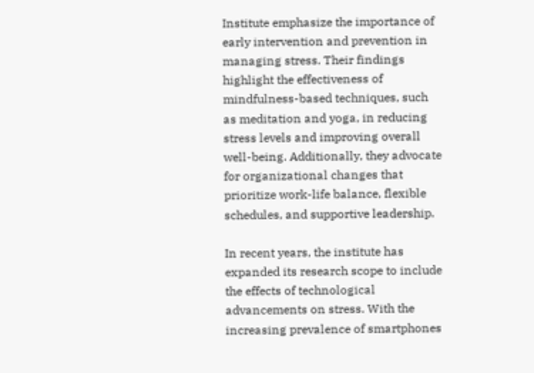Institute emphasize the importance of early intervention and prevention in managing stress. Their findings highlight the effectiveness of mindfulness-based techniques, such as meditation and yoga, in reducing stress levels and improving overall well-being. Additionally, they advocate for organizational changes that prioritize work-life balance, flexible schedules, and supportive leadership.

In recent years, the institute has expanded its research scope to include the effects of technological advancements on stress. With the increasing prevalence of smartphones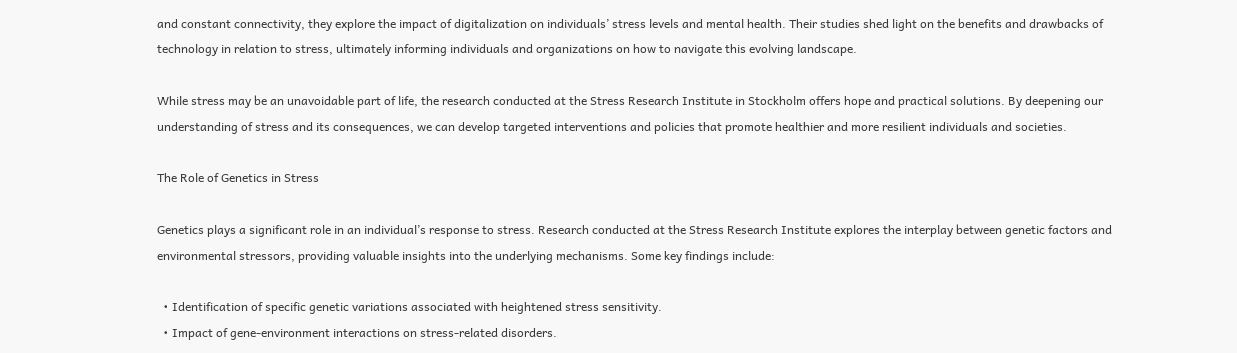and constant connectivity, they explore the impact of digitalization on individuals’ stress levels and mental health. Their studies shed light on the benefits and drawbacks of technology in relation to stress, ultimately informing individuals and organizations on how to navigate this evolving landscape.

While stress may be an unavoidable part of life, the research conducted at the Stress Research Institute in Stockholm offers hope and practical solutions. By deepening our understanding of stress and its consequences, we can develop targeted interventions and policies that promote healthier and more resilient individuals and societies.

The Role of Genetics in Stress

Genetics plays a significant role in an individual’s response to stress. Research conducted at the Stress Research Institute explores the interplay between genetic factors and environmental stressors, providing valuable insights into the underlying mechanisms. Some key findings include:

  • Identification of specific genetic variations associated with heightened stress sensitivity.
  • Impact of gene-environment interactions on stress-related disorders.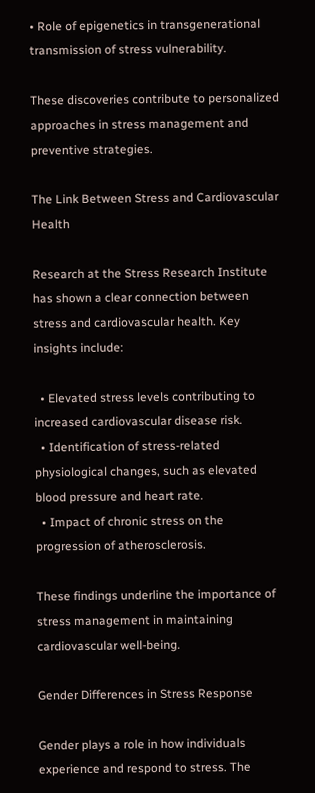• Role of epigenetics in transgenerational transmission of stress vulnerability.

These discoveries contribute to personalized approaches in stress management and preventive strategies.

The Link Between Stress and Cardiovascular Health

Research at the Stress Research Institute has shown a clear connection between stress and cardiovascular health. Key insights include:

  • Elevated stress levels contributing to increased cardiovascular disease risk.
  • Identification of stress-related physiological changes, such as elevated blood pressure and heart rate.
  • Impact of chronic stress on the progression of atherosclerosis.

These findings underline the importance of stress management in maintaining cardiovascular well-being.

Gender Differences in Stress Response

Gender plays a role in how individuals experience and respond to stress. The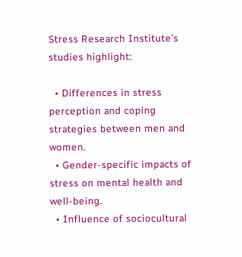Stress Research Institute’s studies highlight:

  • Differences in stress perception and coping strategies between men and women.
  • Gender-specific impacts of stress on mental health and well-being.
  • Influence of sociocultural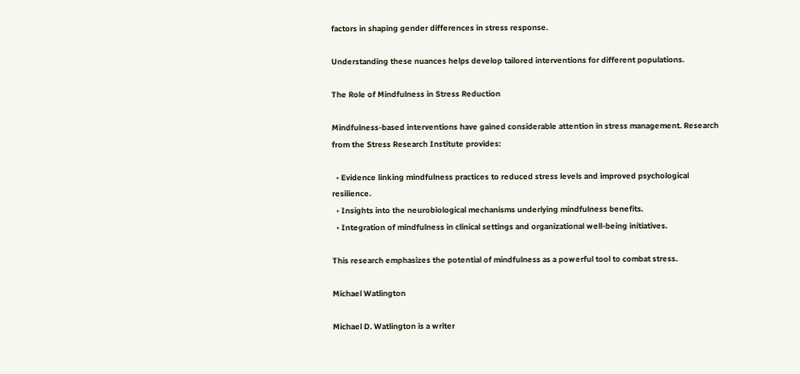factors in shaping gender differences in stress response.

Understanding these nuances helps develop tailored interventions for different populations.

The Role of Mindfulness in Stress Reduction

Mindfulness-based interventions have gained considerable attention in stress management. Research from the Stress Research Institute provides:

  • Evidence linking mindfulness practices to reduced stress levels and improved psychological resilience.
  • Insights into the neurobiological mechanisms underlying mindfulness benefits.
  • Integration of mindfulness in clinical settings and organizational well-being initiatives.

This research emphasizes the potential of mindfulness as a powerful tool to combat stress.

Michael Watlington

Michael D. Watlington is a writer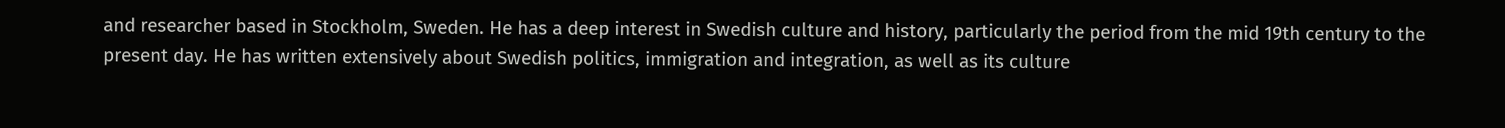and researcher based in Stockholm, Sweden. He has a deep interest in Swedish culture and history, particularly the period from the mid 19th century to the present day. He has written extensively about Swedish politics, immigration and integration, as well as its culture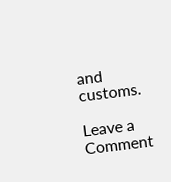and customs.

Leave a Comment